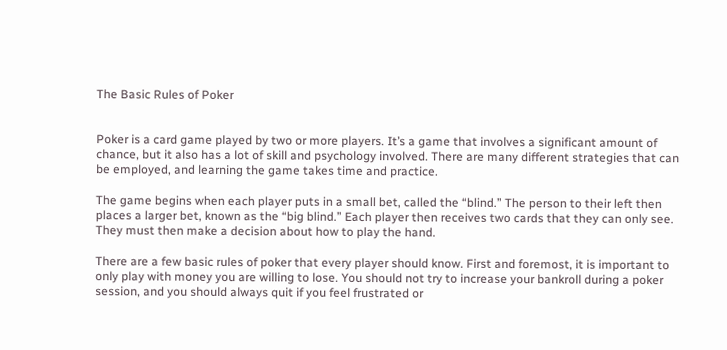The Basic Rules of Poker


Poker is a card game played by two or more players. It’s a game that involves a significant amount of chance, but it also has a lot of skill and psychology involved. There are many different strategies that can be employed, and learning the game takes time and practice.

The game begins when each player puts in a small bet, called the “blind.” The person to their left then places a larger bet, known as the “big blind.” Each player then receives two cards that they can only see. They must then make a decision about how to play the hand.

There are a few basic rules of poker that every player should know. First and foremost, it is important to only play with money you are willing to lose. You should not try to increase your bankroll during a poker session, and you should always quit if you feel frustrated or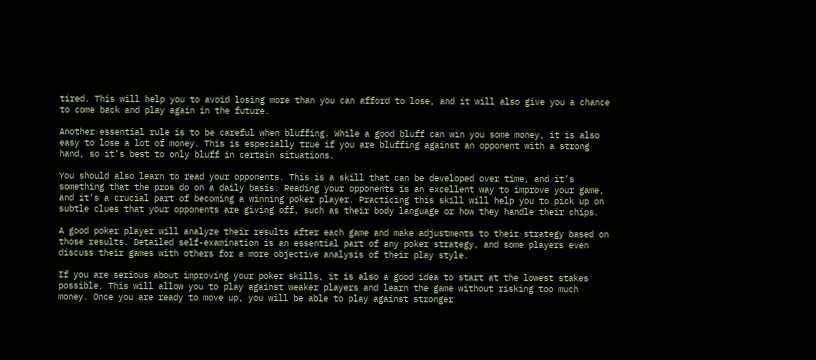tired. This will help you to avoid losing more than you can afford to lose, and it will also give you a chance to come back and play again in the future.

Another essential rule is to be careful when bluffing. While a good bluff can win you some money, it is also easy to lose a lot of money. This is especially true if you are bluffing against an opponent with a strong hand, so it’s best to only bluff in certain situations.

You should also learn to read your opponents. This is a skill that can be developed over time, and it’s something that the pros do on a daily basis. Reading your opponents is an excellent way to improve your game, and it’s a crucial part of becoming a winning poker player. Practicing this skill will help you to pick up on subtle clues that your opponents are giving off, such as their body language or how they handle their chips.

A good poker player will analyze their results after each game and make adjustments to their strategy based on those results. Detailed self-examination is an essential part of any poker strategy, and some players even discuss their games with others for a more objective analysis of their play style.

If you are serious about improving your poker skills, it is also a good idea to start at the lowest stakes possible. This will allow you to play against weaker players and learn the game without risking too much money. Once you are ready to move up, you will be able to play against stronger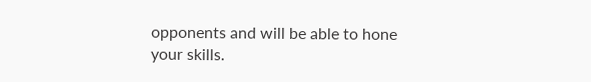opponents and will be able to hone your skills.